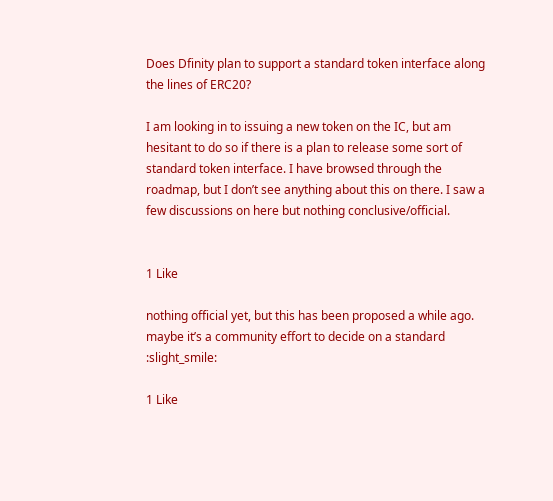Does Dfinity plan to support a standard token interface along the lines of ERC20?

I am looking in to issuing a new token on the IC, but am hesitant to do so if there is a plan to release some sort of standard token interface. I have browsed through the roadmap, but I don’t see anything about this on there. I saw a few discussions on here but nothing conclusive/official.


1 Like

nothing official yet, but this has been proposed a while ago. maybe it’s a community effort to decide on a standard :slight_smile:

1 Like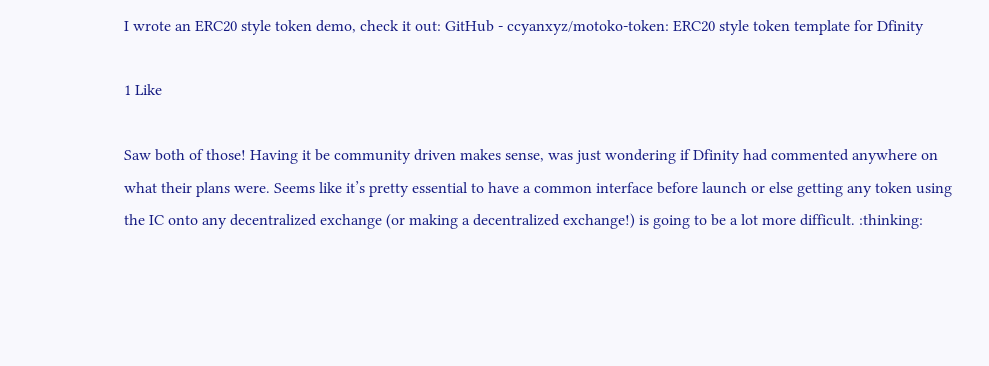I wrote an ERC20 style token demo, check it out: GitHub - ccyanxyz/motoko-token: ERC20 style token template for Dfinity

1 Like

Saw both of those! Having it be community driven makes sense, was just wondering if Dfinity had commented anywhere on what their plans were. Seems like it’s pretty essential to have a common interface before launch or else getting any token using the IC onto any decentralized exchange (or making a decentralized exchange!) is going to be a lot more difficult. :thinking: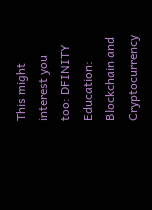This might interest you too: DFINITY Education: Blockchain and Cryptocurrency